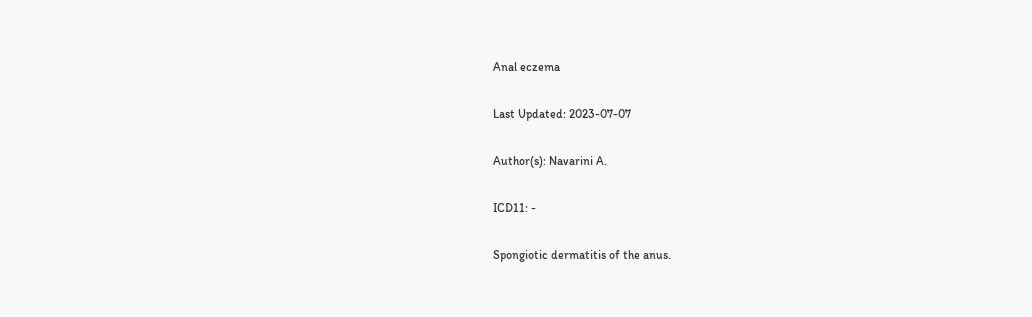Anal eczema

Last Updated: 2023-07-07

Author(s): Navarini A.

ICD11: -

Spongiotic dermatitis of the anus.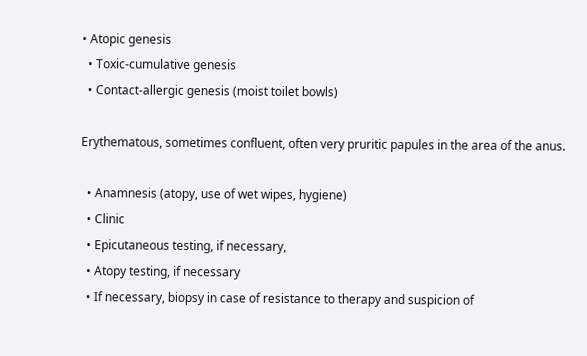• Atopic genesis
  • Toxic-cumulative genesis
  • Contact-allergic genesis (moist toilet bowls)

Erythematous, sometimes confluent, often very pruritic papules in the area of the anus.

  • Anamnesis (atopy, use of wet wipes, hygiene)
  • Clinic
  • Epicutaneous testing, if necessary,
  • Atopy testing, if necessary
  • If necessary, biopsy in case of resistance to therapy and suspicion of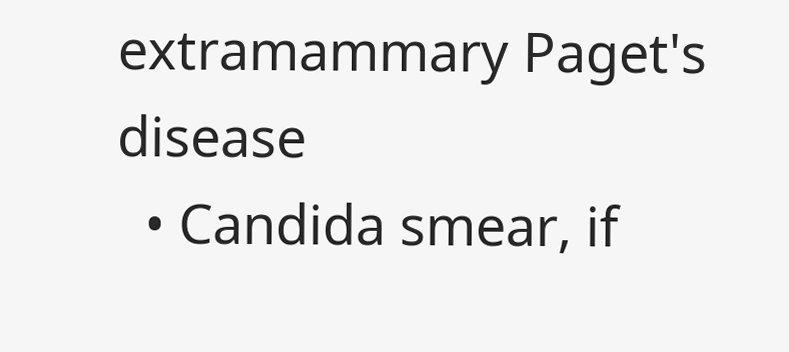extramammary Paget's disease
  • Candida smear, if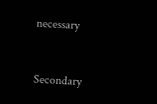necessary


Secondary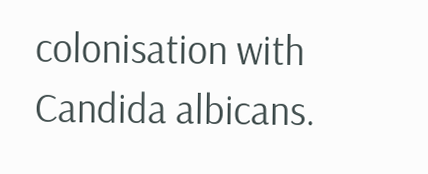colonisation with Candida albicans.